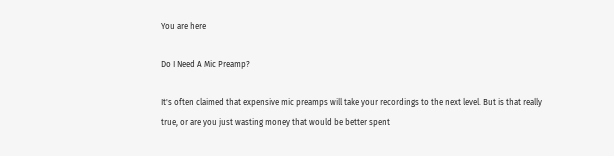You are here

Do I Need A Mic Preamp?

It's often claimed that expensive mic preamps will take your recordings to the next level. But is that really true, or are you just wasting money that would be better spent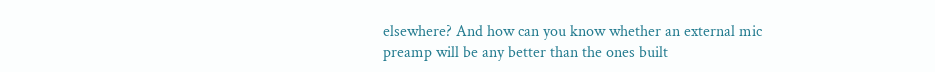elsewhere? And how can you know whether an external mic preamp will be any better than the ones built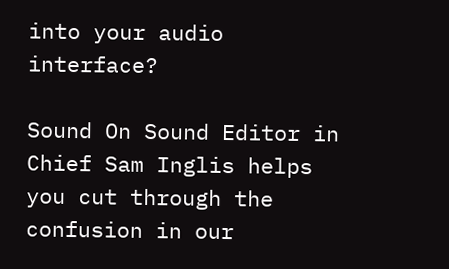into your audio interface?

Sound On Sound Editor in Chief Sam Inglis helps you cut through the confusion in our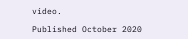video.

Published October 2020